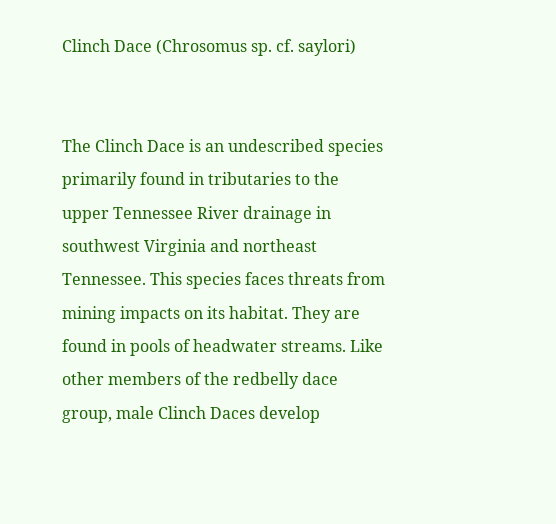Clinch Dace (Chrosomus sp. cf. saylori)


The Clinch Dace is an undescribed species primarily found in tributaries to the upper Tennessee River drainage in southwest Virginia and northeast Tennessee. This species faces threats from mining impacts on its habitat. They are found in pools of headwater streams. Like other members of the redbelly dace group, male Clinch Daces develop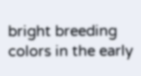bright breeding colors in the early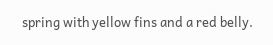spring with yellow fins and a red belly.